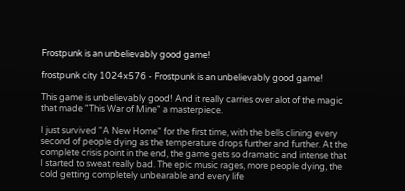Frostpunk is an unbelievably good game!

frostpunk city 1024x576 - Frostpunk is an unbelievably good game!

This game is unbelievably good! And it really carries over alot of the magic that made "This War of Mine" a masterpiece.

I just survived "A New Home" for the first time, with the bells clining every second of people dying as the temperature drops further and further. At the complete crisis point in the end, the game gets so dramatic and intense that I started to sweat really bad. The epic music rages, more people dying, the cold getting completely unbearable and every life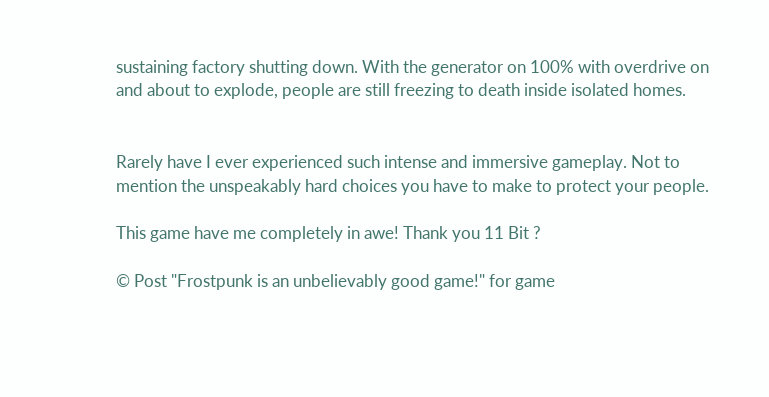sustaining factory shutting down. With the generator on 100% with overdrive on and about to explode, people are still freezing to death inside isolated homes.


Rarely have I ever experienced such intense and immersive gameplay. Not to mention the unspeakably hard choices you have to make to protect your people.

This game have me completely in awe! Thank you 11 Bit ?

© Post "Frostpunk is an unbelievably good game!" for game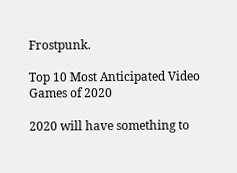Frostpunk.

Top 10 Most Anticipated Video Games of 2020

2020 will have something to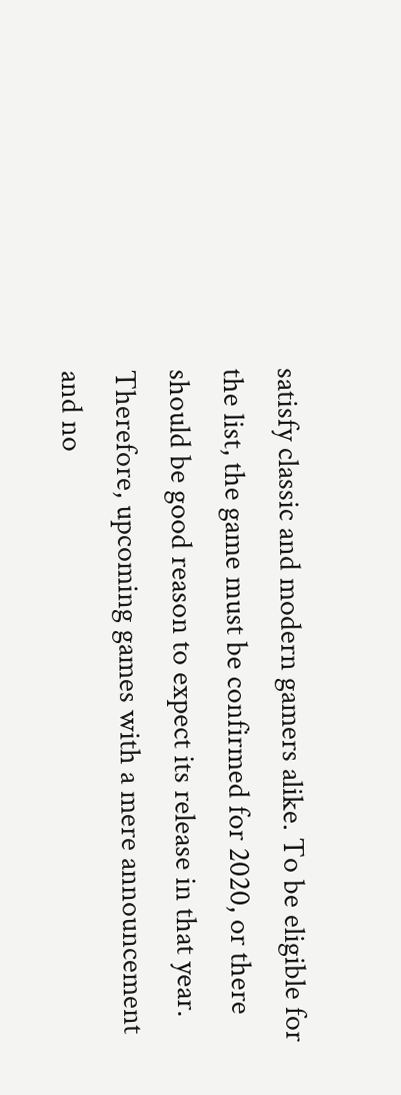satisfy classic and modern gamers alike. To be eligible for the list, the game must be confirmed for 2020, or there should be good reason to expect its release in that year. Therefore, upcoming games with a mere announcement and no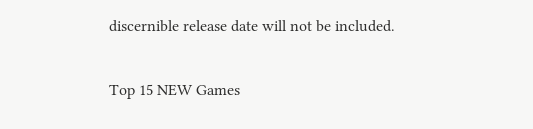discernible release date will not be included.

Top 15 NEW Games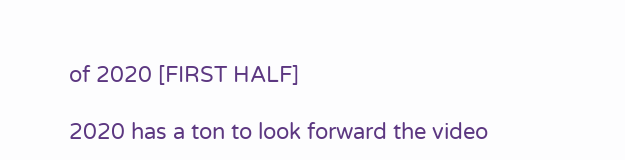of 2020 [FIRST HALF]

2020 has a ton to look forward the video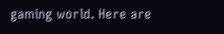gaming world. Here are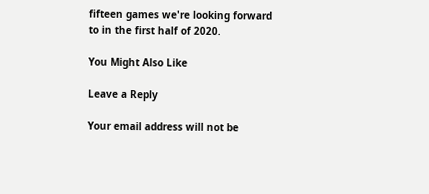fifteen games we're looking forward to in the first half of 2020.

You Might Also Like

Leave a Reply

Your email address will not be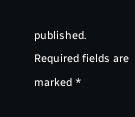published. Required fields are marked *